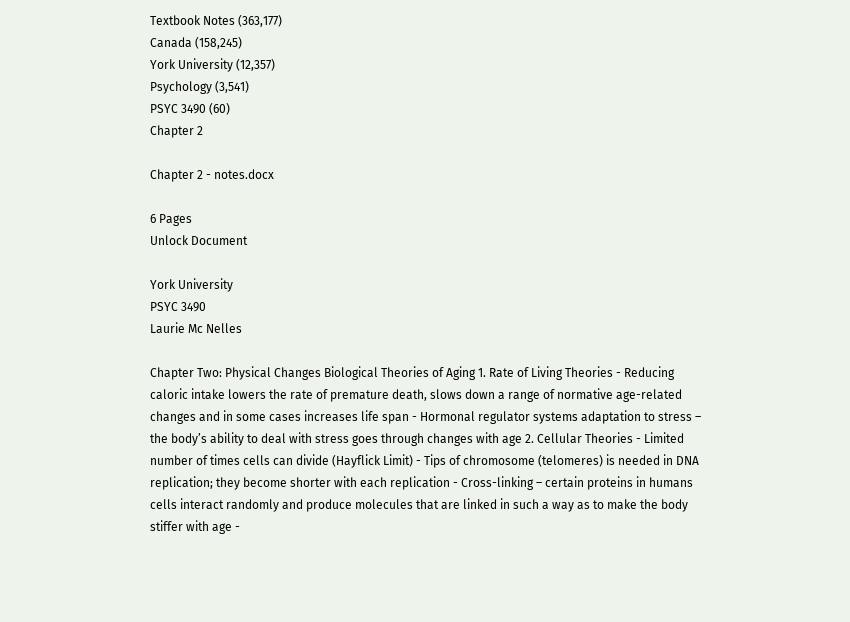Textbook Notes (363,177)
Canada (158,245)
York University (12,357)
Psychology (3,541)
PSYC 3490 (60)
Chapter 2

Chapter 2 - notes.docx

6 Pages
Unlock Document

York University
PSYC 3490
Laurie Mc Nelles

Chapter Two: Physical Changes Biological Theories of Aging 1. Rate of Living Theories - Reducing caloric intake lowers the rate of premature death, slows down a range of normative age-related changes and in some cases increases life span - Hormonal regulator systems adaptation to stress – the body’s ability to deal with stress goes through changes with age 2. Cellular Theories - Limited number of times cells can divide (Hayflick Limit) - Tips of chromosome (telomeres) is needed in DNA replication; they become shorter with each replication - Cross-linking – certain proteins in humans cells interact randomly and produce molecules that are linked in such a way as to make the body stiffer with age -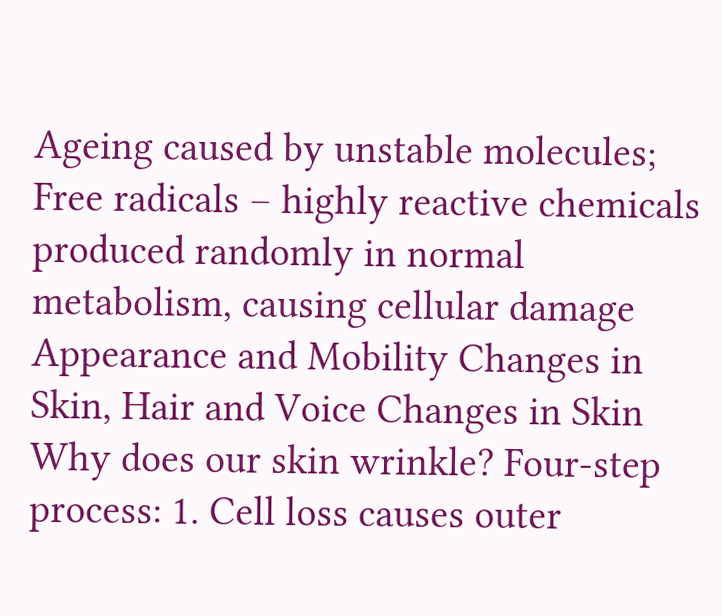Ageing caused by unstable molecules; Free radicals – highly reactive chemicals produced randomly in normal metabolism, causing cellular damage Appearance and Mobility Changes in Skin, Hair and Voice Changes in Skin Why does our skin wrinkle? Four-step process: 1. Cell loss causes outer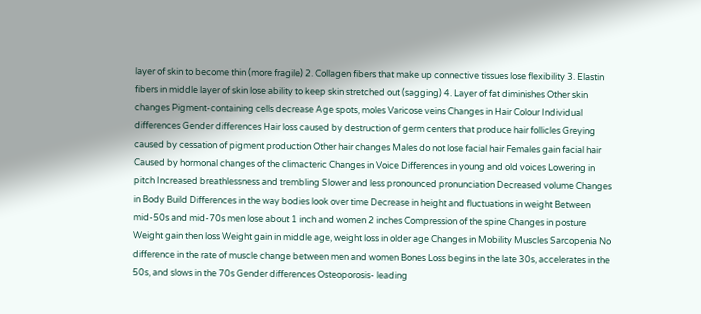layer of skin to become thin (more fragile) 2. Collagen fibers that make up connective tissues lose flexibility 3. Elastin fibers in middle layer of skin lose ability to keep skin stretched out (sagging) 4. Layer of fat diminishes Other skin changes Pigment-containing cells decrease Age spots, moles Varicose veins Changes in Hair Colour Individual differences Gender differences Hair loss caused by destruction of germ centers that produce hair follicles Greying caused by cessation of pigment production Other hair changes Males do not lose facial hair Females gain facial hair Caused by hormonal changes of the climacteric Changes in Voice Differences in young and old voices Lowering in pitch Increased breathlessness and trembling Slower and less pronounced pronunciation Decreased volume Changes in Body Build Differences in the way bodies look over time Decrease in height and fluctuations in weight Between mid-50s and mid-70s men lose about 1 inch and women 2 inches Compression of the spine Changes in posture Weight gain then loss Weight gain in middle age, weight loss in older age Changes in Mobility Muscles Sarcopenia No difference in the rate of muscle change between men and women Bones Loss begins in the late 30s, accelerates in the 50s, and slows in the 70s Gender differences Osteoporosis- leading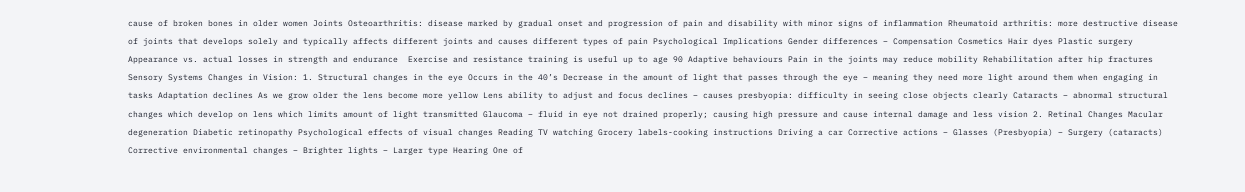cause of broken bones in older women Joints Osteoarthritis: disease marked by gradual onset and progression of pain and disability with minor signs of inflammation Rheumatoid arthritis: more destructive disease of joints that develops solely and typically affects different joints and causes different types of pain Psychological Implications Gender differences – Compensation Cosmetics Hair dyes Plastic surgery Appearance vs. actual losses in strength and endurance  Exercise and resistance training is useful up to age 90 Adaptive behaviours Pain in the joints may reduce mobility Rehabilitation after hip fractures Sensory Systems Changes in Vision: 1. Structural changes in the eye Occurs in the 40’s Decrease in the amount of light that passes through the eye – meaning they need more light around them when engaging in tasks Adaptation declines As we grow older the lens become more yellow Lens ability to adjust and focus declines – causes presbyopia: difficulty in seeing close objects clearly Cataracts – abnormal structural changes which develop on lens which limits amount of light transmitted Glaucoma – fluid in eye not drained properly; causing high pressure and cause internal damage and less vision 2. Retinal Changes Macular degeneration Diabetic retinopathy Psychological effects of visual changes Reading TV watching Grocery labels-cooking instructions Driving a car Corrective actions – Glasses (Presbyopia) – Surgery (cataracts) Corrective environmental changes – Brighter lights – Larger type Hearing One of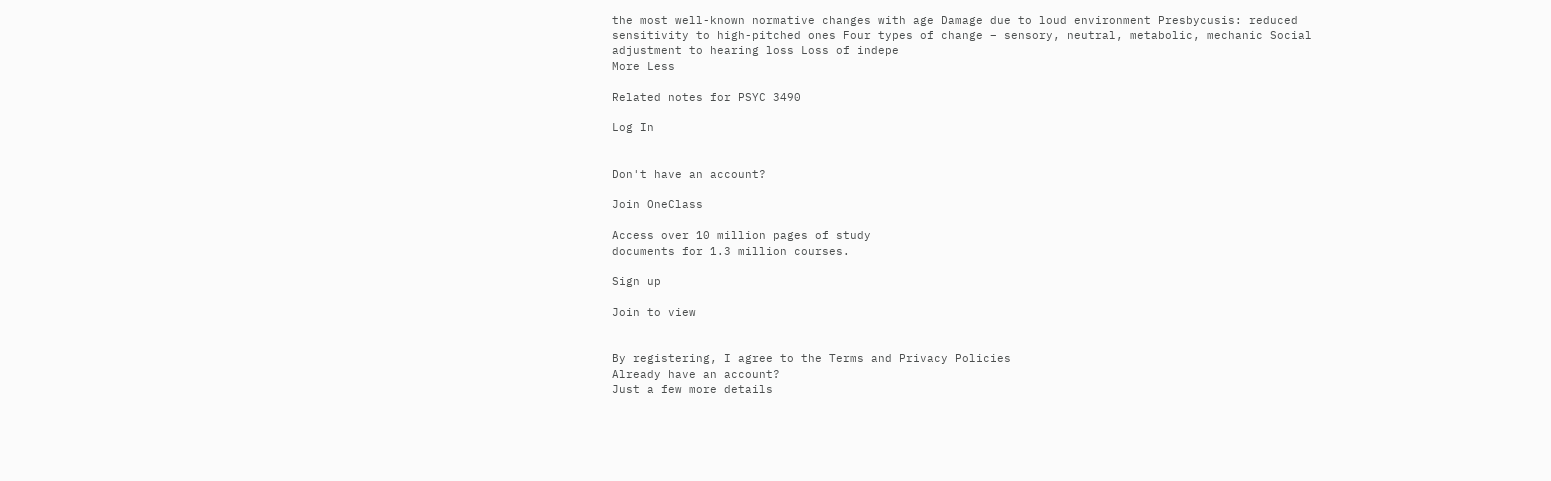the most well-known normative changes with age Damage due to loud environment Presbycusis: reduced sensitivity to high-pitched ones Four types of change – sensory, neutral, metabolic, mechanic Social adjustment to hearing loss Loss of indepe
More Less

Related notes for PSYC 3490

Log In


Don't have an account?

Join OneClass

Access over 10 million pages of study
documents for 1.3 million courses.

Sign up

Join to view


By registering, I agree to the Terms and Privacy Policies
Already have an account?
Just a few more details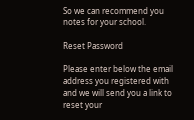So we can recommend you notes for your school.

Reset Password

Please enter below the email address you registered with and we will send you a link to reset your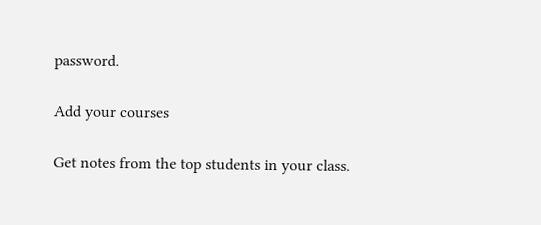password.

Add your courses

Get notes from the top students in your class.